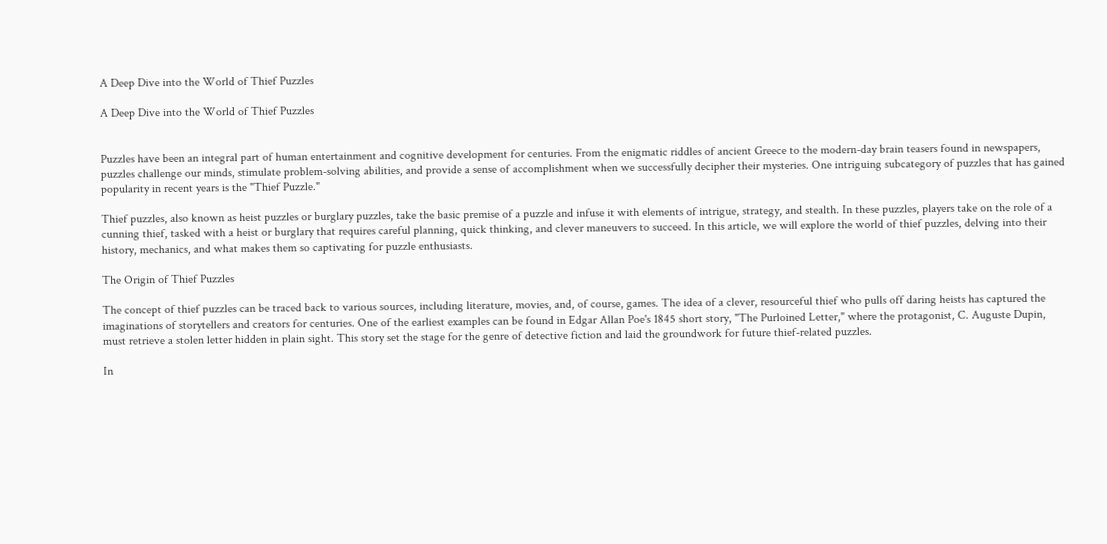A Deep Dive into the World of Thief Puzzles

A Deep Dive into the World of Thief Puzzles


Puzzles have been an integral part of human entertainment and cognitive development for centuries. From the enigmatic riddles of ancient Greece to the modern-day brain teasers found in newspapers, puzzles challenge our minds, stimulate problem-solving abilities, and provide a sense of accomplishment when we successfully decipher their mysteries. One intriguing subcategory of puzzles that has gained popularity in recent years is the "Thief Puzzle."

Thief puzzles, also known as heist puzzles or burglary puzzles, take the basic premise of a puzzle and infuse it with elements of intrigue, strategy, and stealth. In these puzzles, players take on the role of a cunning thief, tasked with a heist or burglary that requires careful planning, quick thinking, and clever maneuvers to succeed. In this article, we will explore the world of thief puzzles, delving into their history, mechanics, and what makes them so captivating for puzzle enthusiasts.

The Origin of Thief Puzzles

The concept of thief puzzles can be traced back to various sources, including literature, movies, and, of course, games. The idea of a clever, resourceful thief who pulls off daring heists has captured the imaginations of storytellers and creators for centuries. One of the earliest examples can be found in Edgar Allan Poe's 1845 short story, "The Purloined Letter," where the protagonist, C. Auguste Dupin, must retrieve a stolen letter hidden in plain sight. This story set the stage for the genre of detective fiction and laid the groundwork for future thief-related puzzles.

In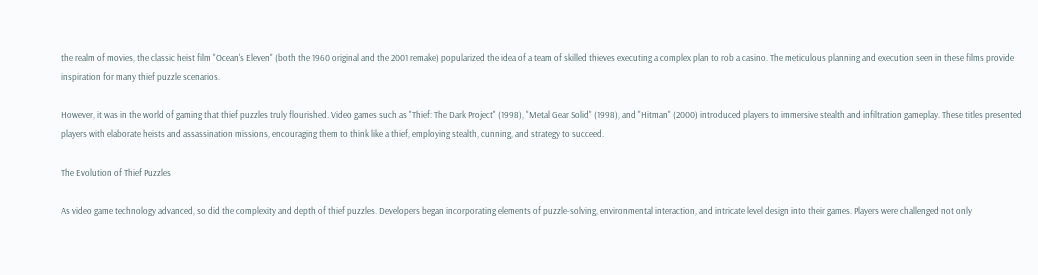the realm of movies, the classic heist film "Ocean's Eleven" (both the 1960 original and the 2001 remake) popularized the idea of a team of skilled thieves executing a complex plan to rob a casino. The meticulous planning and execution seen in these films provide inspiration for many thief puzzle scenarios.

However, it was in the world of gaming that thief puzzles truly flourished. Video games such as "Thief: The Dark Project" (1998), "Metal Gear Solid" (1998), and "Hitman" (2000) introduced players to immersive stealth and infiltration gameplay. These titles presented players with elaborate heists and assassination missions, encouraging them to think like a thief, employing stealth, cunning, and strategy to succeed.

The Evolution of Thief Puzzles

As video game technology advanced, so did the complexity and depth of thief puzzles. Developers began incorporating elements of puzzle-solving, environmental interaction, and intricate level design into their games. Players were challenged not only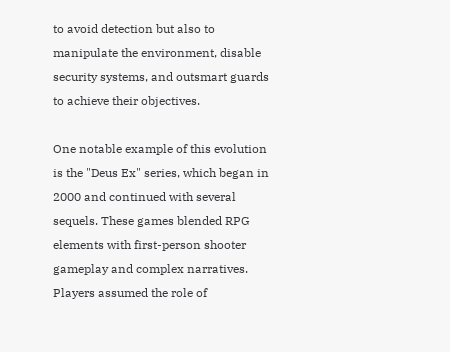to avoid detection but also to manipulate the environment, disable security systems, and outsmart guards to achieve their objectives.

One notable example of this evolution is the "Deus Ex" series, which began in 2000 and continued with several sequels. These games blended RPG elements with first-person shooter gameplay and complex narratives. Players assumed the role of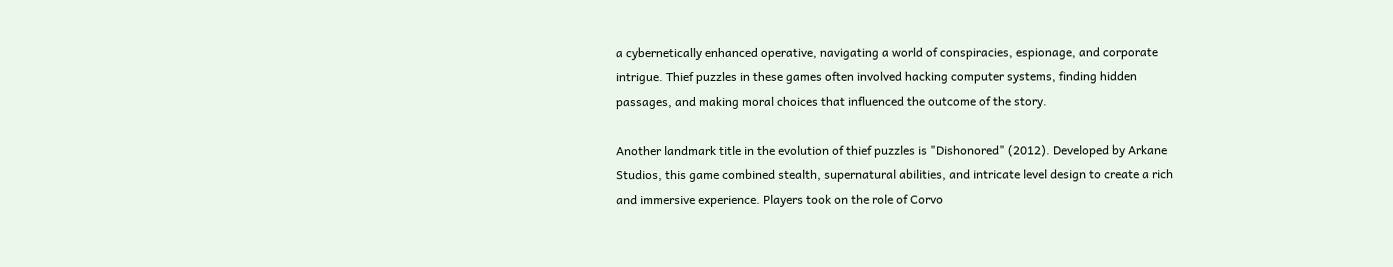a cybernetically enhanced operative, navigating a world of conspiracies, espionage, and corporate intrigue. Thief puzzles in these games often involved hacking computer systems, finding hidden passages, and making moral choices that influenced the outcome of the story.

Another landmark title in the evolution of thief puzzles is "Dishonored" (2012). Developed by Arkane Studios, this game combined stealth, supernatural abilities, and intricate level design to create a rich and immersive experience. Players took on the role of Corvo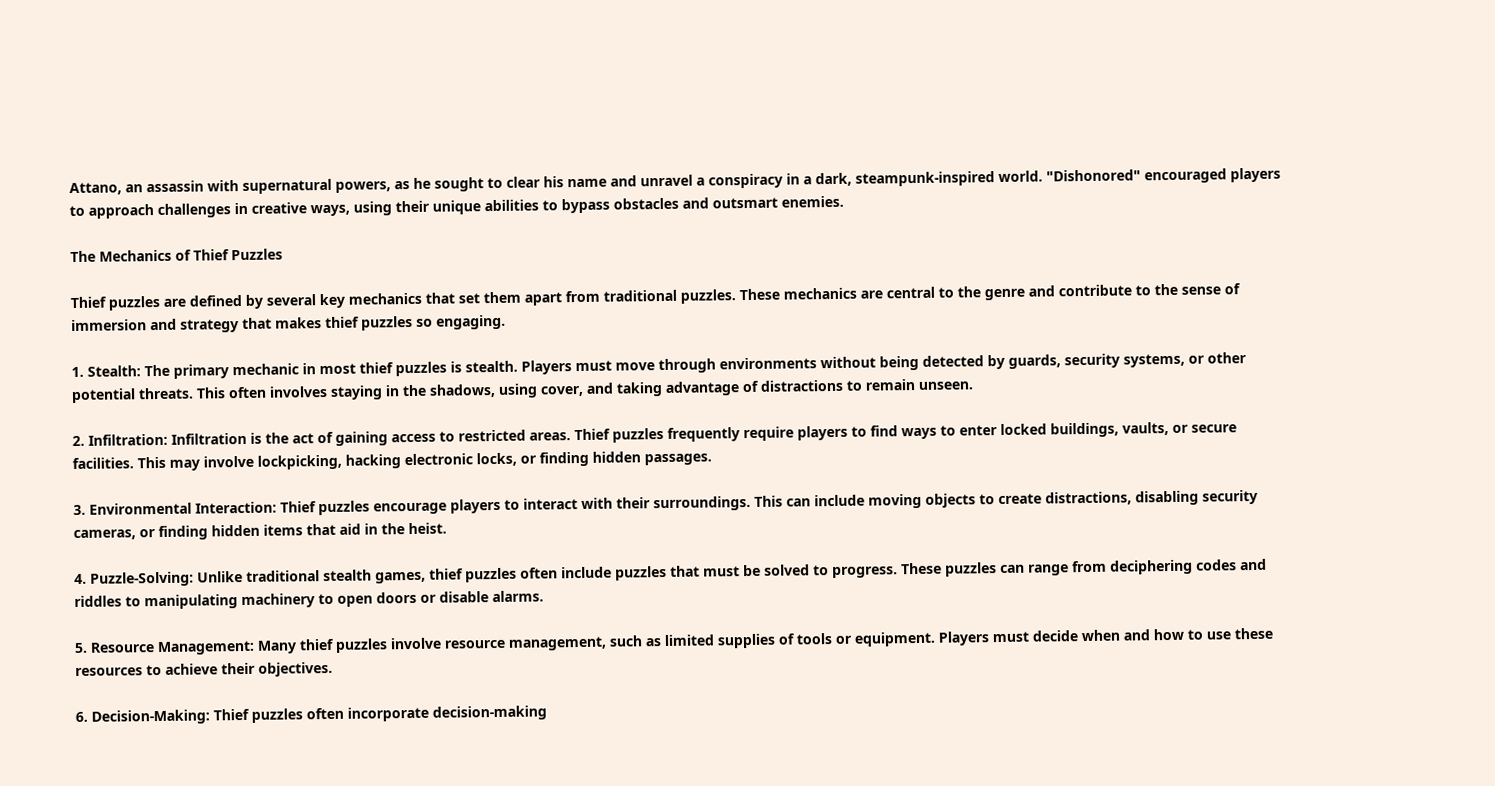Attano, an assassin with supernatural powers, as he sought to clear his name and unravel a conspiracy in a dark, steampunk-inspired world. "Dishonored" encouraged players to approach challenges in creative ways, using their unique abilities to bypass obstacles and outsmart enemies.

The Mechanics of Thief Puzzles

Thief puzzles are defined by several key mechanics that set them apart from traditional puzzles. These mechanics are central to the genre and contribute to the sense of immersion and strategy that makes thief puzzles so engaging.

1. Stealth: The primary mechanic in most thief puzzles is stealth. Players must move through environments without being detected by guards, security systems, or other potential threats. This often involves staying in the shadows, using cover, and taking advantage of distractions to remain unseen.

2. Infiltration: Infiltration is the act of gaining access to restricted areas. Thief puzzles frequently require players to find ways to enter locked buildings, vaults, or secure facilities. This may involve lockpicking, hacking electronic locks, or finding hidden passages.

3. Environmental Interaction: Thief puzzles encourage players to interact with their surroundings. This can include moving objects to create distractions, disabling security cameras, or finding hidden items that aid in the heist.

4. Puzzle-Solving: Unlike traditional stealth games, thief puzzles often include puzzles that must be solved to progress. These puzzles can range from deciphering codes and riddles to manipulating machinery to open doors or disable alarms.

5. Resource Management: Many thief puzzles involve resource management, such as limited supplies of tools or equipment. Players must decide when and how to use these resources to achieve their objectives.

6. Decision-Making: Thief puzzles often incorporate decision-making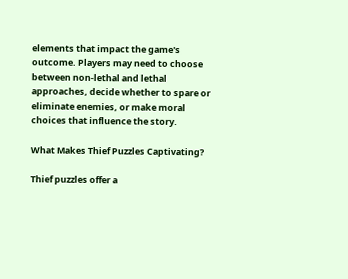elements that impact the game's outcome. Players may need to choose between non-lethal and lethal approaches, decide whether to spare or eliminate enemies, or make moral choices that influence the story.

What Makes Thief Puzzles Captivating?

Thief puzzles offer a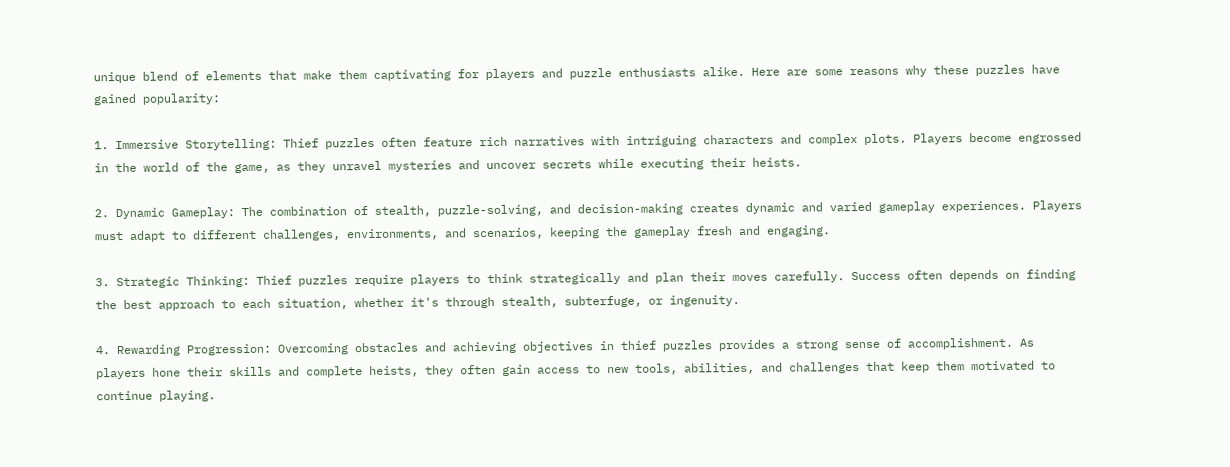unique blend of elements that make them captivating for players and puzzle enthusiasts alike. Here are some reasons why these puzzles have gained popularity:

1. Immersive Storytelling: Thief puzzles often feature rich narratives with intriguing characters and complex plots. Players become engrossed in the world of the game, as they unravel mysteries and uncover secrets while executing their heists.

2. Dynamic Gameplay: The combination of stealth, puzzle-solving, and decision-making creates dynamic and varied gameplay experiences. Players must adapt to different challenges, environments, and scenarios, keeping the gameplay fresh and engaging.

3. Strategic Thinking: Thief puzzles require players to think strategically and plan their moves carefully. Success often depends on finding the best approach to each situation, whether it's through stealth, subterfuge, or ingenuity.

4. Rewarding Progression: Overcoming obstacles and achieving objectives in thief puzzles provides a strong sense of accomplishment. As players hone their skills and complete heists, they often gain access to new tools, abilities, and challenges that keep them motivated to continue playing.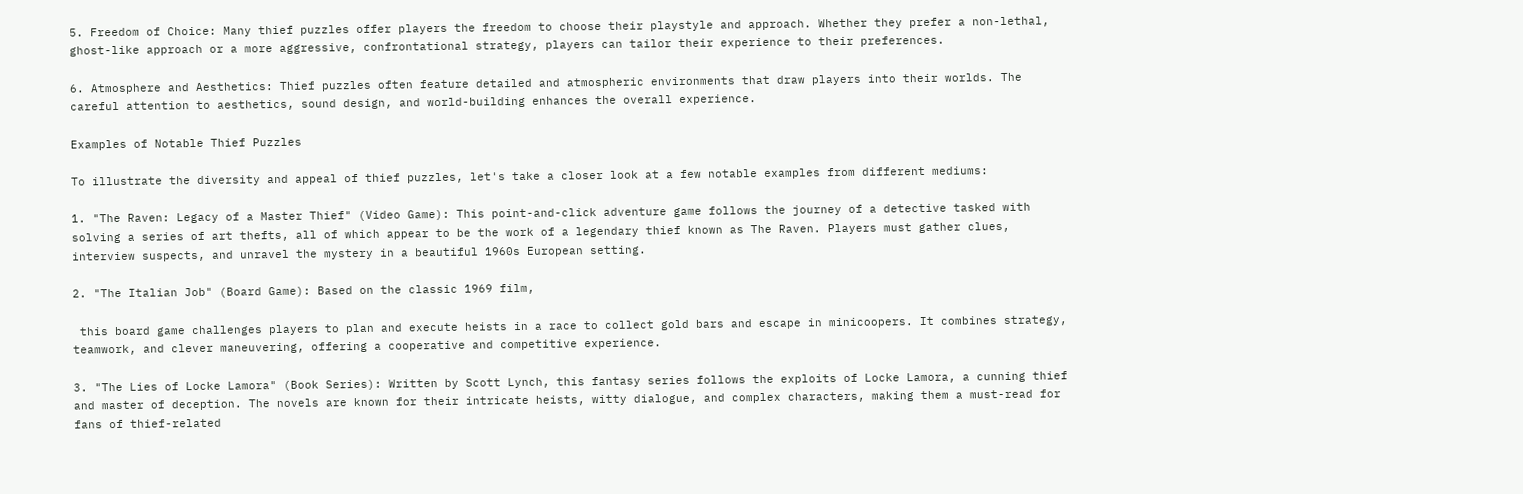5. Freedom of Choice: Many thief puzzles offer players the freedom to choose their playstyle and approach. Whether they prefer a non-lethal, ghost-like approach or a more aggressive, confrontational strategy, players can tailor their experience to their preferences.

6. Atmosphere and Aesthetics: Thief puzzles often feature detailed and atmospheric environments that draw players into their worlds. The careful attention to aesthetics, sound design, and world-building enhances the overall experience.

Examples of Notable Thief Puzzles

To illustrate the diversity and appeal of thief puzzles, let's take a closer look at a few notable examples from different mediums:

1. "The Raven: Legacy of a Master Thief" (Video Game): This point-and-click adventure game follows the journey of a detective tasked with solving a series of art thefts, all of which appear to be the work of a legendary thief known as The Raven. Players must gather clues, interview suspects, and unravel the mystery in a beautiful 1960s European setting.

2. "The Italian Job" (Board Game): Based on the classic 1969 film,

 this board game challenges players to plan and execute heists in a race to collect gold bars and escape in minicoopers. It combines strategy, teamwork, and clever maneuvering, offering a cooperative and competitive experience.

3. "The Lies of Locke Lamora" (Book Series): Written by Scott Lynch, this fantasy series follows the exploits of Locke Lamora, a cunning thief and master of deception. The novels are known for their intricate heists, witty dialogue, and complex characters, making them a must-read for fans of thief-related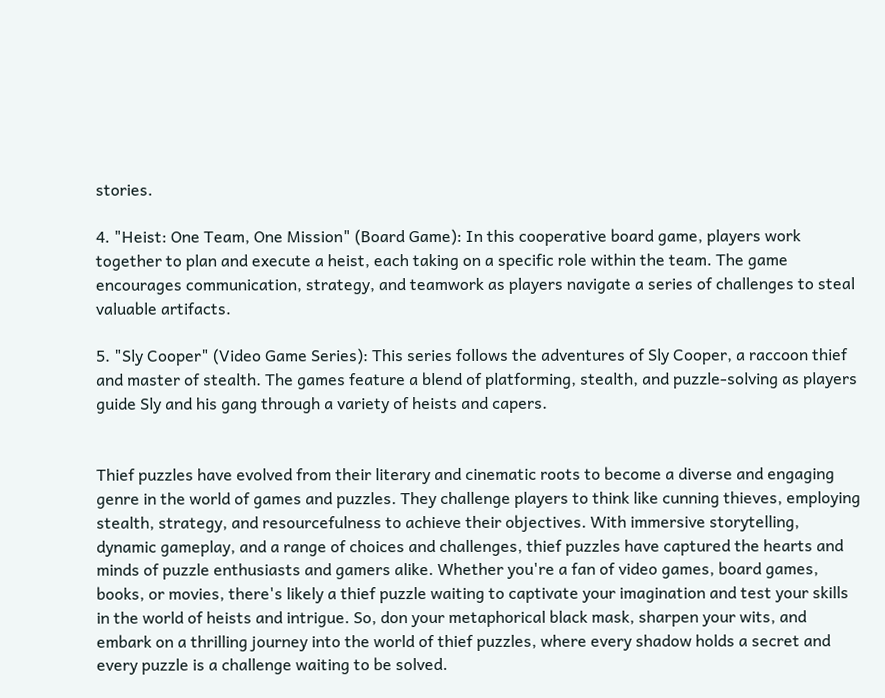stories.

4. "Heist: One Team, One Mission" (Board Game): In this cooperative board game, players work together to plan and execute a heist, each taking on a specific role within the team. The game encourages communication, strategy, and teamwork as players navigate a series of challenges to steal valuable artifacts.

5. "Sly Cooper" (Video Game Series): This series follows the adventures of Sly Cooper, a raccoon thief and master of stealth. The games feature a blend of platforming, stealth, and puzzle-solving as players guide Sly and his gang through a variety of heists and capers.


Thief puzzles have evolved from their literary and cinematic roots to become a diverse and engaging genre in the world of games and puzzles. They challenge players to think like cunning thieves, employing stealth, strategy, and resourcefulness to achieve their objectives. With immersive storytelling, dynamic gameplay, and a range of choices and challenges, thief puzzles have captured the hearts and minds of puzzle enthusiasts and gamers alike. Whether you're a fan of video games, board games, books, or movies, there's likely a thief puzzle waiting to captivate your imagination and test your skills in the world of heists and intrigue. So, don your metaphorical black mask, sharpen your wits, and embark on a thrilling journey into the world of thief puzzles, where every shadow holds a secret and every puzzle is a challenge waiting to be solved.